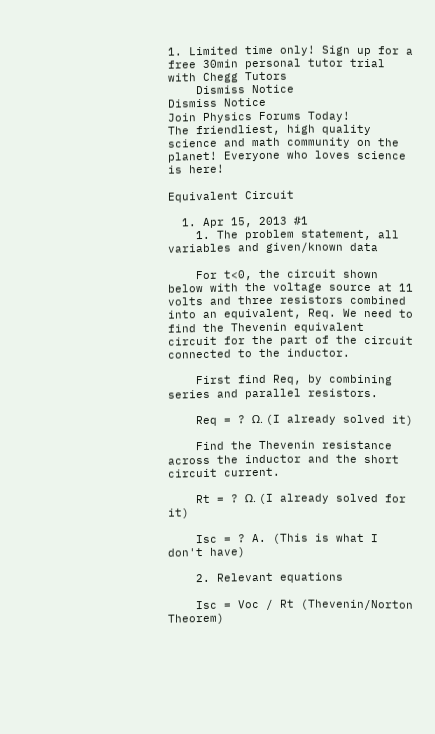1. Limited time only! Sign up for a free 30min personal tutor trial with Chegg Tutors
    Dismiss Notice
Dismiss Notice
Join Physics Forums Today!
The friendliest, high quality science and math community on the planet! Everyone who loves science is here!

Equivalent Circuit

  1. Apr 15, 2013 #1
    1. The problem statement, all variables and given/known data

    For t<0, the circuit shown below with the voltage source at 11 volts and three resistors combined into an equivalent, Req. We need to find the Thevenin equivalent circuit for the part of the circuit connected to the inductor.

    First find Req, by combining series and parallel resistors.

    Req = ? Ω. (I already solved it)

    Find the Thevenin resistance across the inductor and the short circuit current.

    Rt = ? Ω. (I already solved for it)

    Isc = ? A. (This is what I don't have)

    2. Relevant equations

    Isc = Voc / Rt (Thevenin/Norton Theorem)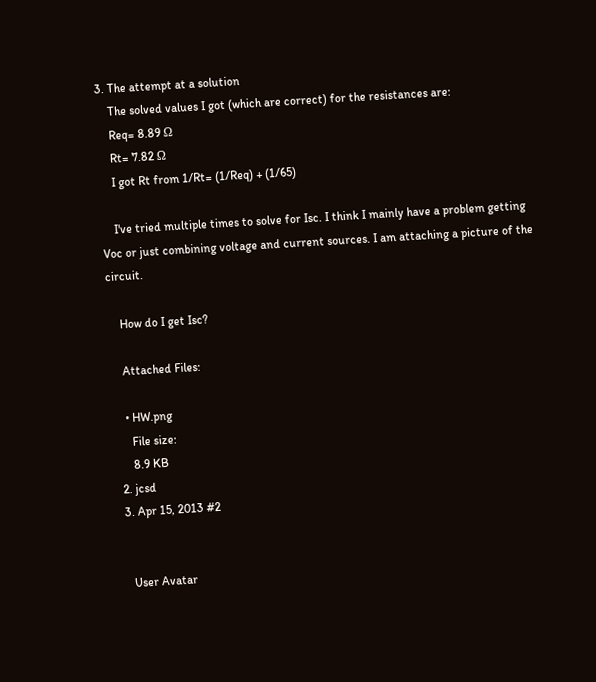3. The attempt at a solution
    The solved values I got (which are correct) for the resistances are:
    Req= 8.89 Ω
    Rt= 7.82 Ω
    I got Rt from 1/Rt= (1/Req) + (1/65)

    I've tried multiple times to solve for Isc. I think I mainly have a problem getting Voc or just combining voltage and current sources. I am attaching a picture of the circuit.

    How do I get Isc?

    Attached Files:

    • HW.png
      File size:
      8.9 KB
  2. jcsd
  3. Apr 15, 2013 #2


    User Avatar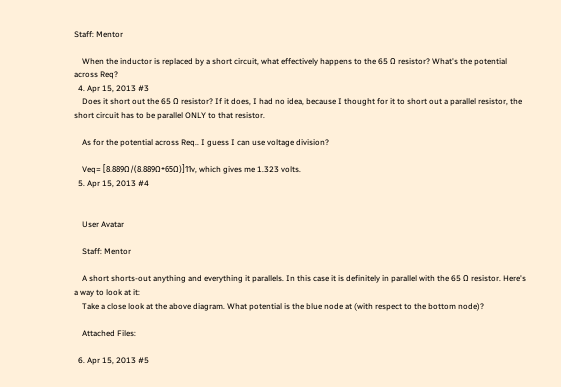Staff: Mentor

    When the inductor is replaced by a short circuit, what effectively happens to the 65 Ω resistor? What's the potential across Req?
  4. Apr 15, 2013 #3
    Does it short out the 65 Ω resistor? If it does, I had no idea, because I thought for it to short out a parallel resistor, the short circuit has to be parallel ONLY to that resistor.

    As for the potential across Req.. I guess I can use voltage division?

    Veq= [8.889Ω/(8.889Ω+65Ω)]11v, which gives me 1.323 volts.
  5. Apr 15, 2013 #4


    User Avatar

    Staff: Mentor

    A short shorts-out anything and everything it parallels. In this case it is definitely in parallel with the 65 Ω resistor. Here's a way to look at it:
    Take a close look at the above diagram. What potential is the blue node at (with respect to the bottom node)?

    Attached Files:

  6. Apr 15, 2013 #5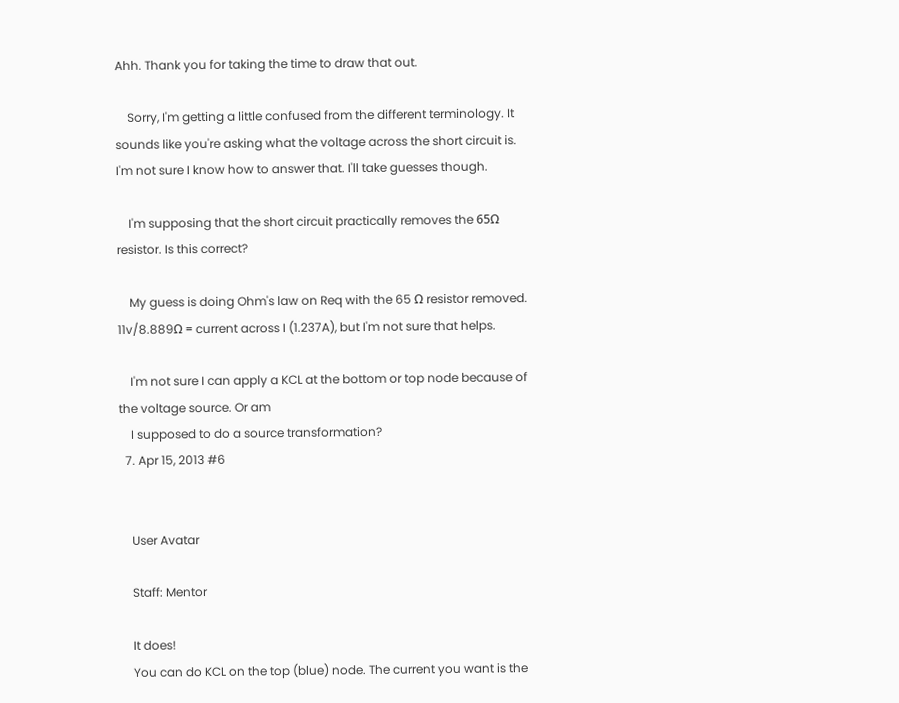Ahh. Thank you for taking the time to draw that out.

    Sorry, I'm getting a little confused from the different terminology. It sounds like you're asking what the voltage across the short circuit is. I'm not sure I know how to answer that. I'll take guesses though.

    I'm supposing that the short circuit practically removes the 65Ω resistor. Is this correct?

    My guess is doing Ohm's law on Req with the 65 Ω resistor removed. 11v/8.889Ω = current across I (1.237A), but I'm not sure that helps.

    I'm not sure I can apply a KCL at the bottom or top node because of the voltage source. Or am
    I supposed to do a source transformation?
  7. Apr 15, 2013 #6


    User Avatar

    Staff: Mentor

    It does!
    You can do KCL on the top (blue) node. The current you want is the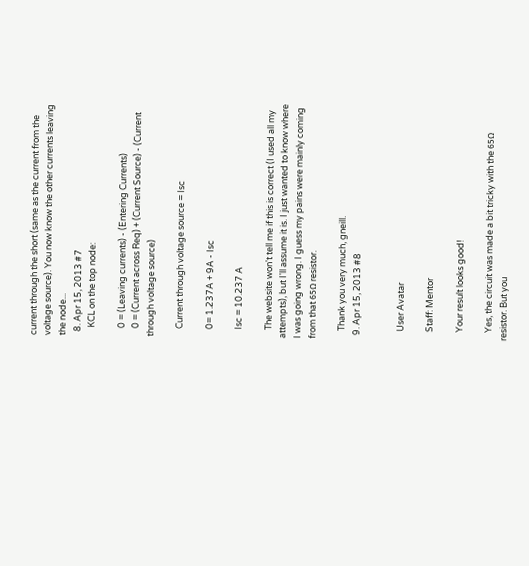current through the short (same as the current from the voltage source). You now know the other currents leaving the node...
  8. Apr 15, 2013 #7
    KCL on the top node:

    0 = (Leaving currents) - (Entering Currents)
    0 = (Current across Req) + (Current Source) - (Current through voltage source)

    Current through voltage source = Isc

    0= 1.237A + 9A - Isc

    Isc = 10.237 A

    The website won't tell me if this is correct (I used all my attempts), but I'll assume it is. I just wanted to know where I was going wrong. I guess my pains were mainly coming from that 65Ω resistor.

    Thank you very much, gneill.
  9. Apr 15, 2013 #8


    User Avatar

    Staff: Mentor

    Your result looks good!

    Yes, the circuit was made a bit tricky with the 65Ω resistor. But you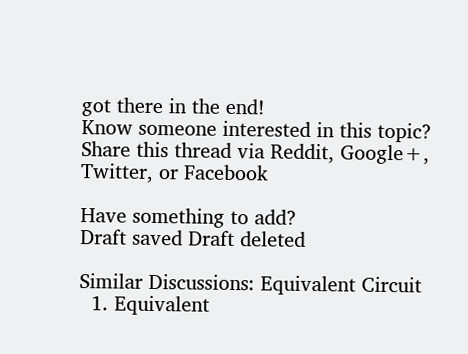got there in the end!
Know someone interested in this topic? Share this thread via Reddit, Google+, Twitter, or Facebook

Have something to add?
Draft saved Draft deleted

Similar Discussions: Equivalent Circuit
  1. Equivalent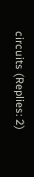circuits (Replies: 2)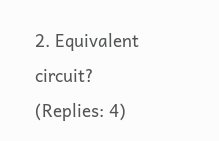2. Equivalent circuit? (Replies: 4)